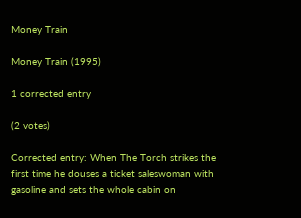Money Train

Money Train (1995)

1 corrected entry

(2 votes)

Corrected entry: When The Torch strikes the first time he douses a ticket saleswoman with gasoline and sets the whole cabin on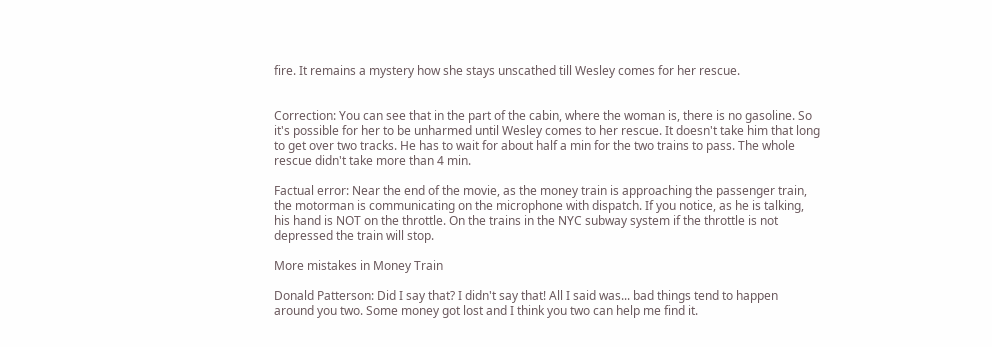fire. It remains a mystery how she stays unscathed till Wesley comes for her rescue.


Correction: You can see that in the part of the cabin, where the woman is, there is no gasoline. So it's possible for her to be unharmed until Wesley comes to her rescue. It doesn't take him that long to get over two tracks. He has to wait for about half a min for the two trains to pass. The whole rescue didn't take more than 4 min.

Factual error: Near the end of the movie, as the money train is approaching the passenger train, the motorman is communicating on the microphone with dispatch. If you notice, as he is talking, his hand is NOT on the throttle. On the trains in the NYC subway system if the throttle is not depressed the train will stop.

More mistakes in Money Train

Donald Patterson: Did I say that? I didn't say that! All I said was... bad things tend to happen around you two. Some money got lost and I think you two can help me find it.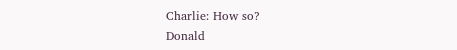Charlie: How so?
Donald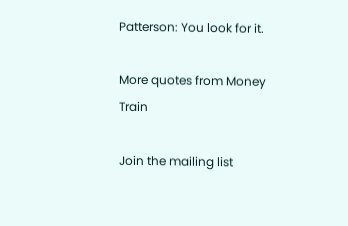Patterson: You look for it.

More quotes from Money Train

Join the mailing list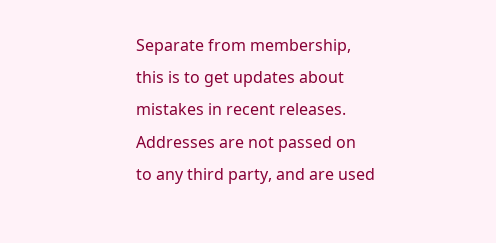Separate from membership, this is to get updates about mistakes in recent releases. Addresses are not passed on to any third party, and are used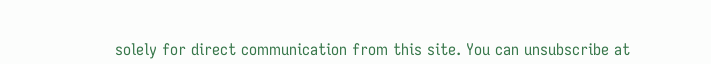solely for direct communication from this site. You can unsubscribe at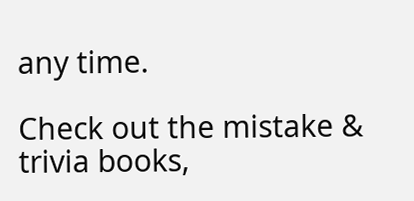any time.

Check out the mistake & trivia books,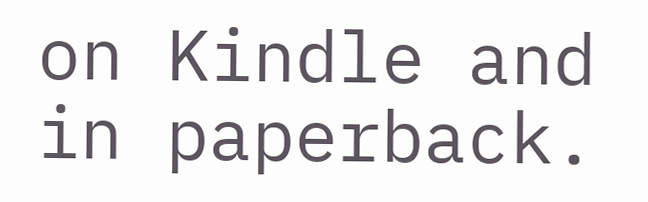on Kindle and in paperback.